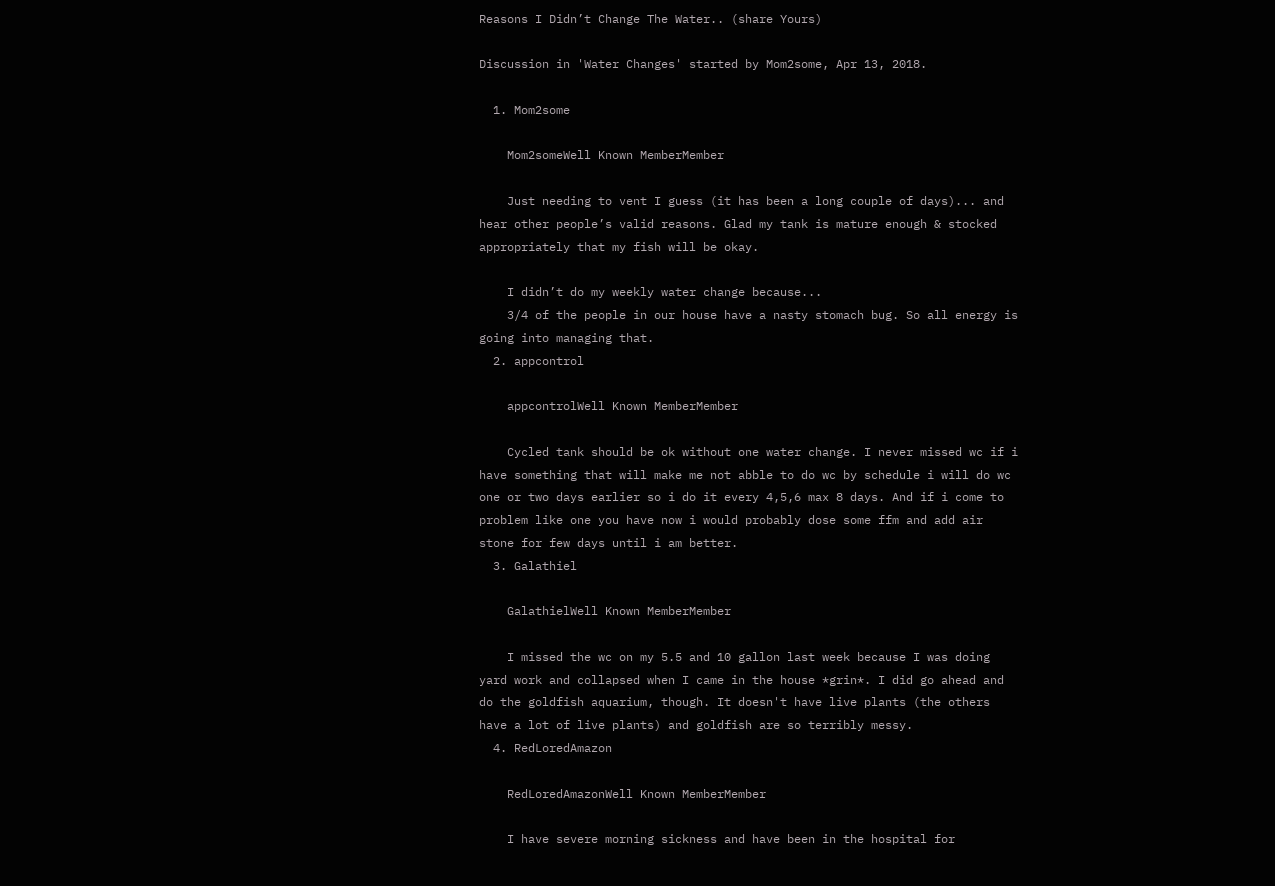Reasons I Didn’t Change The Water.. (share Yours)

Discussion in 'Water Changes' started by Mom2some, Apr 13, 2018.

  1. Mom2some

    Mom2someWell Known MemberMember

    Just needing to vent I guess (it has been a long couple of days)... and hear other people’s valid reasons. Glad my tank is mature enough & stocked appropriately that my fish will be okay.

    I didn’t do my weekly water change because...
    3/4 of the people in our house have a nasty stomach bug. So all energy is going into managing that.
  2. appcontrol

    appcontrolWell Known MemberMember

    Cycled tank should be ok without one water change. I never missed wc if i have something that will make me not abble to do wc by schedule i will do wc one or two days earlier so i do it every 4,5,6 max 8 days. And if i come to problem like one you have now i would probably dose some ffm and add air stone for few days until i am better.
  3. Galathiel

    GalathielWell Known MemberMember

    I missed the wc on my 5.5 and 10 gallon last week because I was doing yard work and collapsed when I came in the house *grin*. I did go ahead and do the goldfish aquarium, though. It doesn't have live plants (the others have a lot of live plants) and goldfish are so terribly messy.
  4. RedLoredAmazon

    RedLoredAmazonWell Known MemberMember

    I have severe morning sickness and have been in the hospital for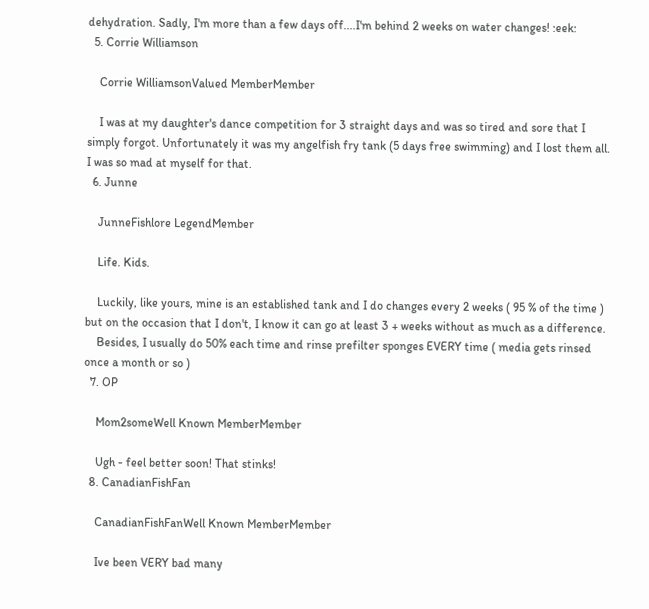dehydration. Sadly, I'm more than a few days off....I'm behind 2 weeks on water changes! :eek:
  5. Corrie Williamson

    Corrie WilliamsonValued MemberMember

    I was at my daughter's dance competition for 3 straight days and was so tired and sore that I simply forgot. Unfortunately it was my angelfish fry tank (5 days free swimming) and I lost them all. I was so mad at myself for that.
  6. Junne

    JunneFishlore LegendMember

    Life. Kids.

    Luckily, like yours, mine is an established tank and I do changes every 2 weeks ( 95 % of the time ) but on the occasion that I don't, I know it can go at least 3 + weeks without as much as a difference.
    Besides, I usually do 50% each time and rinse prefilter sponges EVERY time ( media gets rinsed once a month or so )
  7. OP

    Mom2someWell Known MemberMember

    Ugh - feel better soon! That stinks!
  8. CanadianFishFan

    CanadianFishFanWell Known MemberMember

    Ive been VERY bad many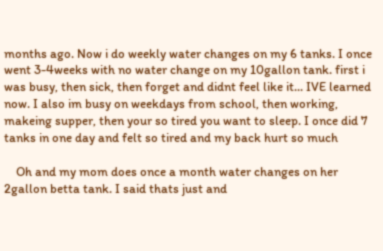months ago. Now i do weekly water changes on my 6 tanks. I once went 3-4weeks with no water change on my 10gallon tank. first i was busy, then sick, then forget and didnt feel like it... IVE learned now. I also im busy on weekdays from school, then working, makeing supper, then your so tired you want to sleep. I once did 7 tanks in one day and felt so tired and my back hurt so much

    Oh and my mom does once a month water changes on her 2gallon betta tank. I said thats just and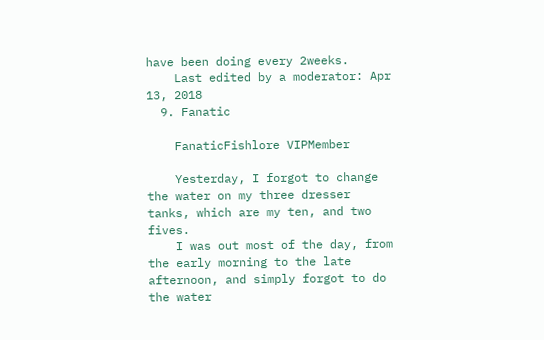have been doing every 2weeks.
    Last edited by a moderator: Apr 13, 2018
  9. Fanatic

    FanaticFishlore VIPMember

    Yesterday, I forgot to change the water on my three dresser tanks, which are my ten, and two fives.
    I was out most of the day, from the early morning to the late afternoon, and simply forgot to do the water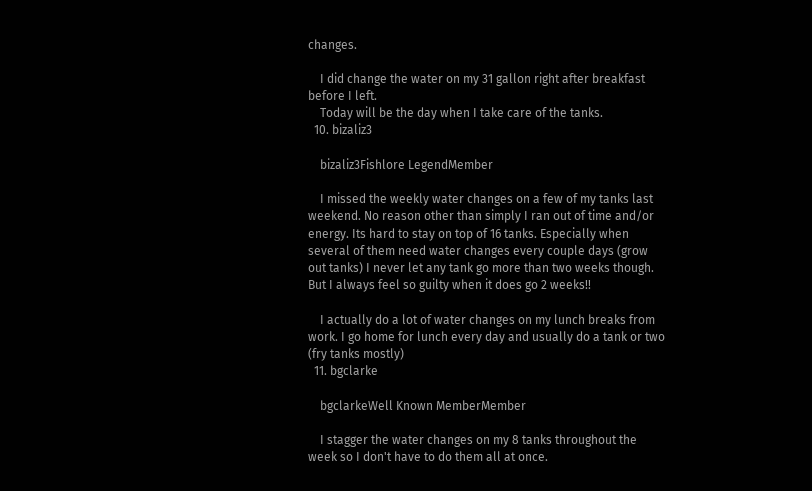changes.

    I did change the water on my 31 gallon right after breakfast before I left.
    Today will be the day when I take care of the tanks.
  10. bizaliz3

    bizaliz3Fishlore LegendMember

    I missed the weekly water changes on a few of my tanks last weekend. No reason other than simply I ran out of time and/or energy. Its hard to stay on top of 16 tanks. Especially when several of them need water changes every couple days (grow out tanks) I never let any tank go more than two weeks though. But I always feel so guilty when it does go 2 weeks!!

    I actually do a lot of water changes on my lunch breaks from work. I go home for lunch every day and usually do a tank or two (fry tanks mostly)
  11. bgclarke

    bgclarkeWell Known MemberMember

    I stagger the water changes on my 8 tanks throughout the week so I don't have to do them all at once.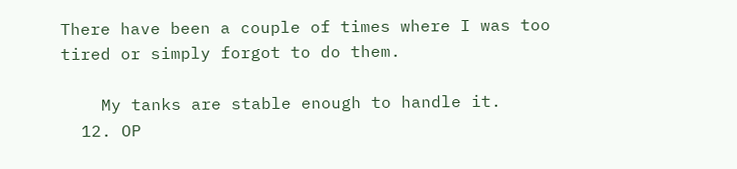There have been a couple of times where I was too tired or simply forgot to do them.

    My tanks are stable enough to handle it.
  12. OP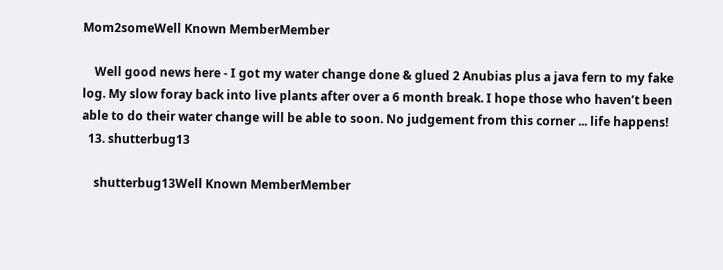Mom2someWell Known MemberMember

    Well good news here - I got my water change done & glued 2 Anubias plus a java fern to my fake log. My slow foray back into live plants after over a 6 month break. I hope those who haven’t been able to do their water change will be able to soon. No judgement from this corner ... life happens!
  13. shutterbug13

    shutterbug13Well Known MemberMember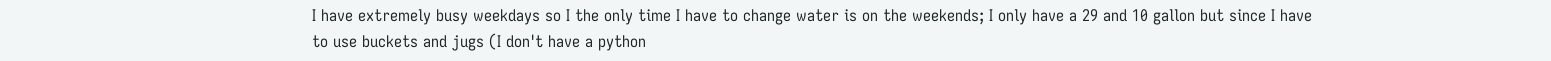I have extremely busy weekdays so I the only time I have to change water is on the weekends; I only have a 29 and 10 gallon but since I have to use buckets and jugs (I don't have a python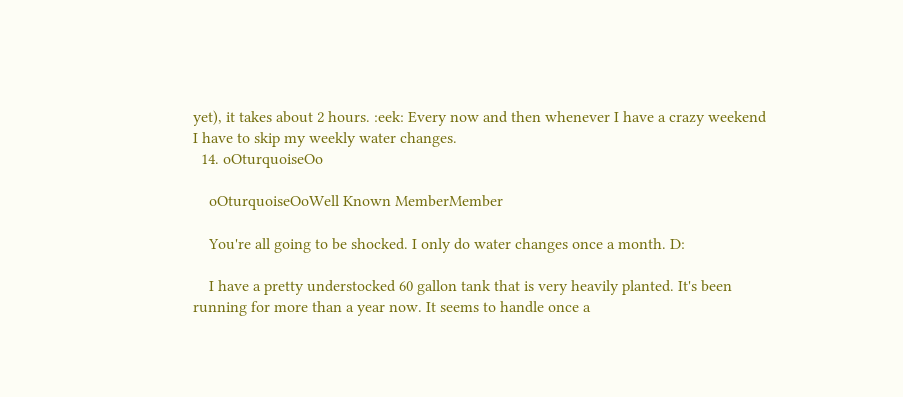yet), it takes about 2 hours. :eek: Every now and then whenever I have a crazy weekend I have to skip my weekly water changes.
  14. oOturquoiseOo

    oOturquoiseOoWell Known MemberMember

    You're all going to be shocked. I only do water changes once a month. D:

    I have a pretty understocked 60 gallon tank that is very heavily planted. It's been running for more than a year now. It seems to handle once a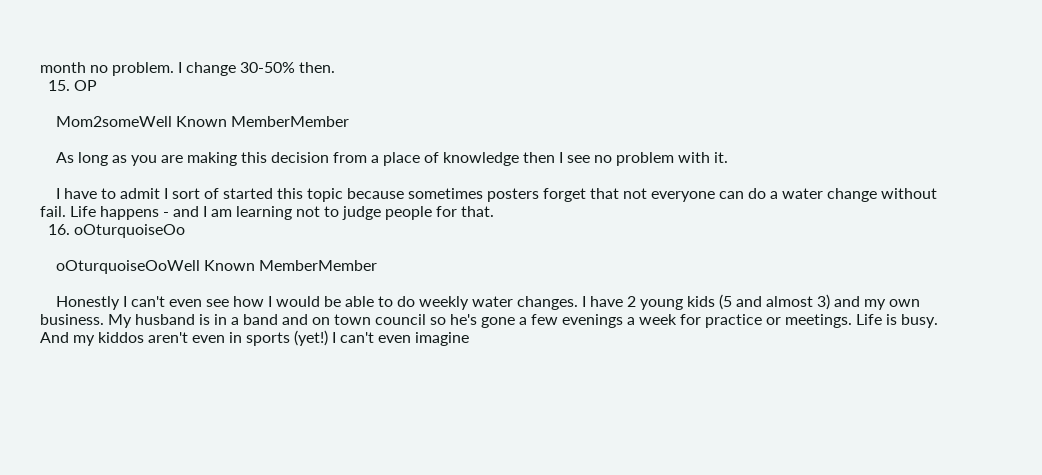month no problem. I change 30-50% then.
  15. OP

    Mom2someWell Known MemberMember

    As long as you are making this decision from a place of knowledge then I see no problem with it.

    I have to admit I sort of started this topic because sometimes posters forget that not everyone can do a water change without fail. Life happens - and I am learning not to judge people for that.
  16. oOturquoiseOo

    oOturquoiseOoWell Known MemberMember

    Honestly I can't even see how I would be able to do weekly water changes. I have 2 young kids (5 and almost 3) and my own business. My husband is in a band and on town council so he's gone a few evenings a week for practice or meetings. Life is busy. And my kiddos aren't even in sports (yet!) I can't even imagine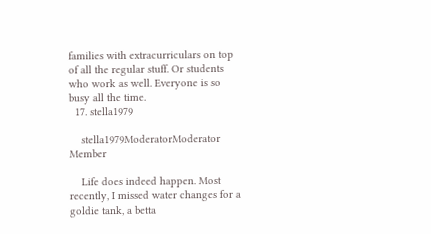families with extracurriculars on top of all the regular stuff. Or students who work as well. Everyone is so busy all the time.
  17. stella1979

    stella1979ModeratorModerator Member

    Life does indeed happen. Most recently, I missed water changes for a goldie tank, a betta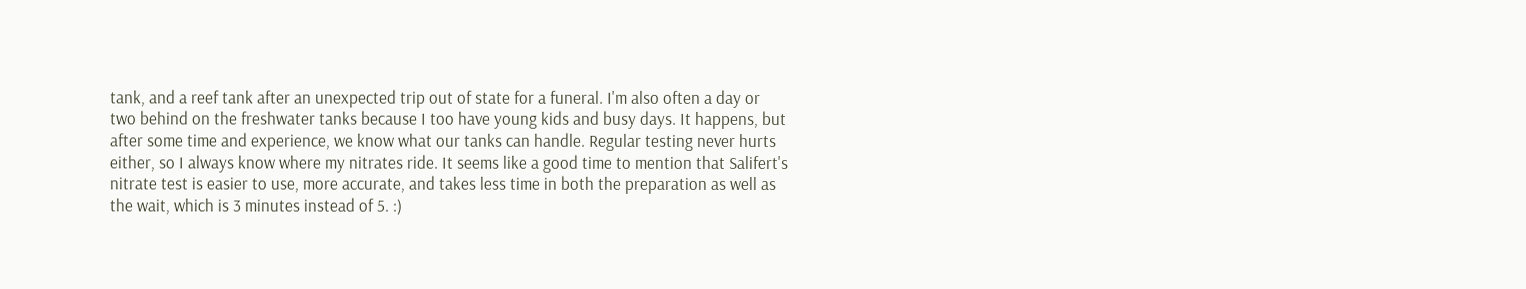tank, and a reef tank after an unexpected trip out of state for a funeral. I'm also often a day or two behind on the freshwater tanks because I too have young kids and busy days. It happens, but after some time and experience, we know what our tanks can handle. Regular testing never hurts either, so I always know where my nitrates ride. It seems like a good time to mention that Salifert's nitrate test is easier to use, more accurate, and takes less time in both the preparation as well as the wait, which is 3 minutes instead of 5. :)